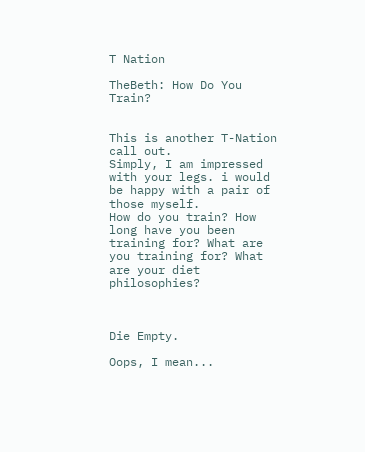T Nation

TheBeth: How Do You Train?


This is another T-Nation call out.
Simply, I am impressed with your legs. i would be happy with a pair of those myself.
How do you train? How long have you been training for? What are you training for? What are your diet philosophies?



Die Empty.

Oops, I mean...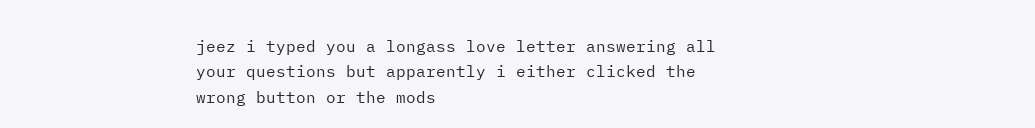jeez i typed you a longass love letter answering all your questions but apparently i either clicked the wrong button or the mods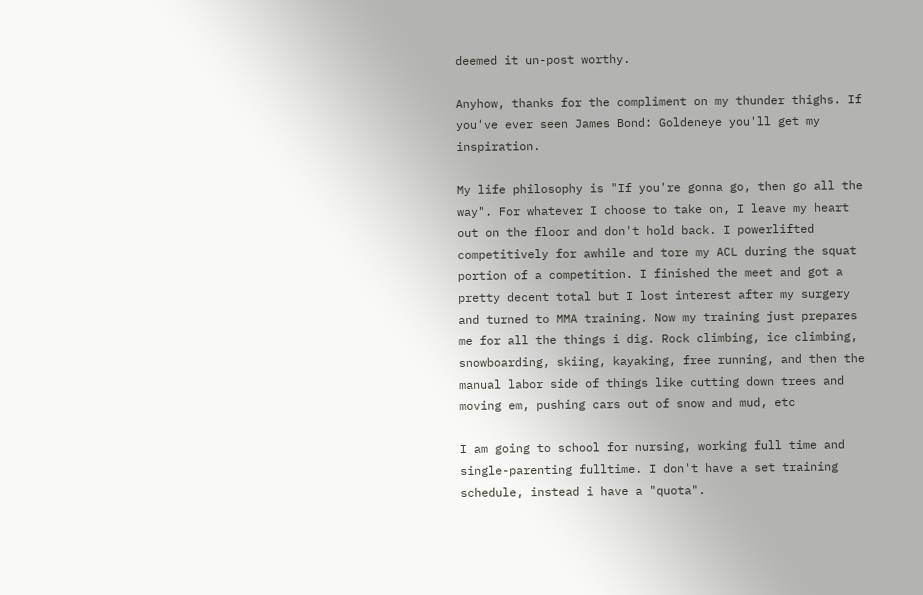deemed it un-post worthy.

Anyhow, thanks for the compliment on my thunder thighs. If you've ever seen James Bond: Goldeneye you'll get my inspiration.

My life philosophy is "If you're gonna go, then go all the way". For whatever I choose to take on, I leave my heart out on the floor and don't hold back. I powerlifted competitively for awhile and tore my ACL during the squat portion of a competition. I finished the meet and got a pretty decent total but I lost interest after my surgery and turned to MMA training. Now my training just prepares me for all the things i dig. Rock climbing, ice climbing, snowboarding, skiing, kayaking, free running, and then the manual labor side of things like cutting down trees and moving em, pushing cars out of snow and mud, etc

I am going to school for nursing, working full time and single-parenting fulltime. I don't have a set training schedule, instead i have a "quota".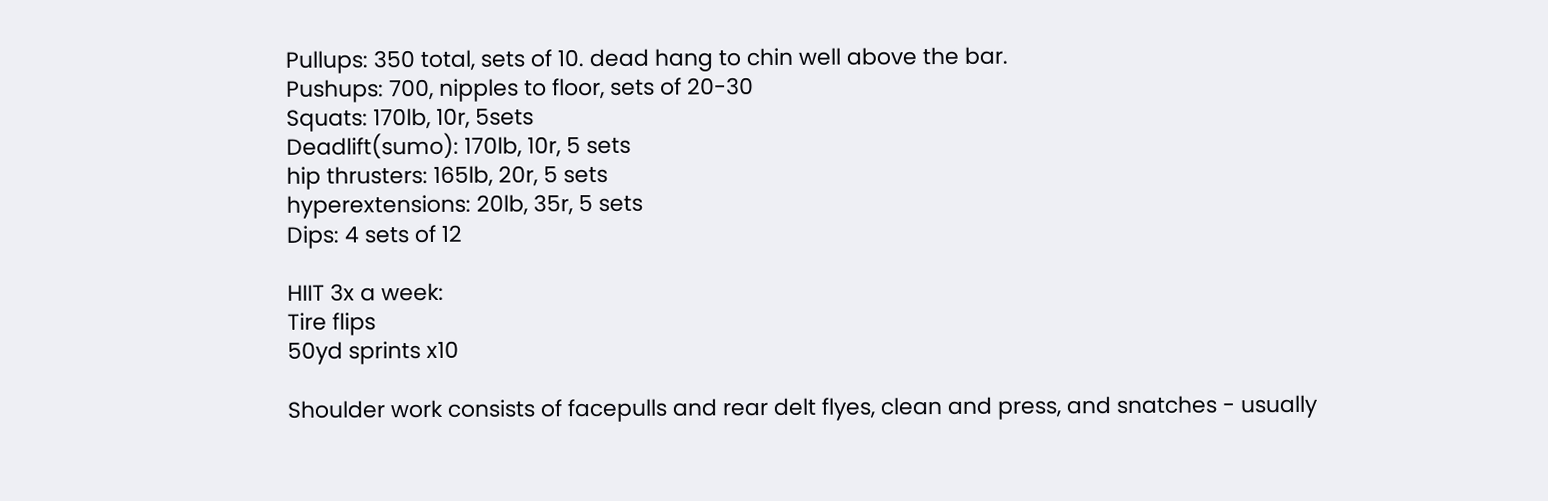Pullups: 350 total, sets of 10. dead hang to chin well above the bar.
Pushups: 700, nipples to floor, sets of 20-30
Squats: 170lb, 10r, 5sets
Deadlift(sumo): 170lb, 10r, 5 sets
hip thrusters: 165lb, 20r, 5 sets
hyperextensions: 20lb, 35r, 5 sets
Dips: 4 sets of 12

HIIT 3x a week:
Tire flips
50yd sprints x10

Shoulder work consists of facepulls and rear delt flyes, clean and press, and snatches - usually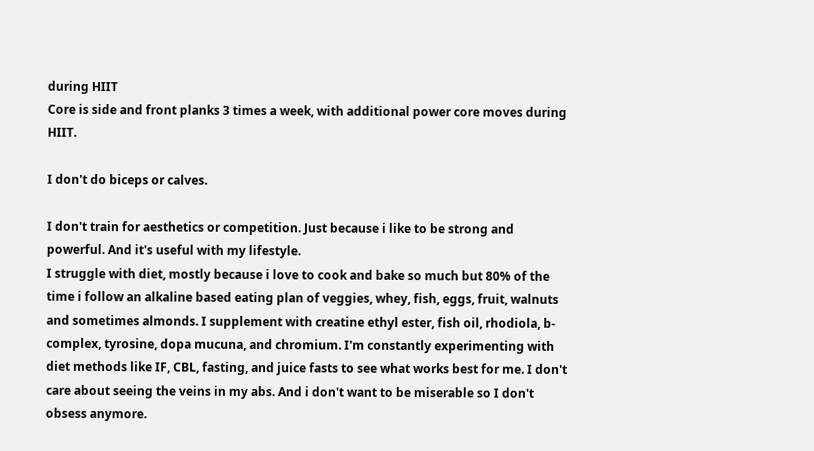during HIIT
Core is side and front planks 3 times a week, with additional power core moves during HIIT.

I don't do biceps or calves.

I don't train for aesthetics or competition. Just because i like to be strong and powerful. And it's useful with my lifestyle.
I struggle with diet, mostly because i love to cook and bake so much but 80% of the time i follow an alkaline based eating plan of veggies, whey, fish, eggs, fruit, walnuts and sometimes almonds. I supplement with creatine ethyl ester, fish oil, rhodiola, b-complex, tyrosine, dopa mucuna, and chromium. I'm constantly experimenting with diet methods like IF, CBL, fasting, and juice fasts to see what works best for me. I don't care about seeing the veins in my abs. And i don't want to be miserable so I don't obsess anymore.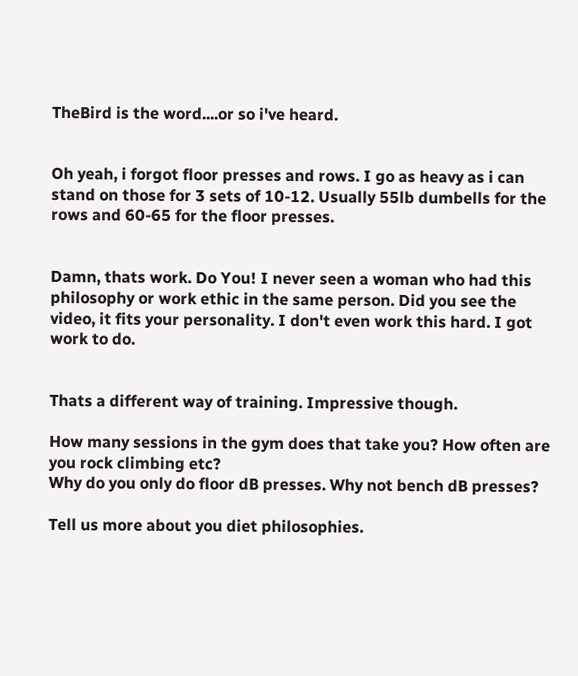TheBird is the word....or so i've heard.


Oh yeah, i forgot floor presses and rows. I go as heavy as i can stand on those for 3 sets of 10-12. Usually 55lb dumbells for the rows and 60-65 for the floor presses.


Damn, thats work. Do You! I never seen a woman who had this philosophy or work ethic in the same person. Did you see the video, it fits your personality. I don't even work this hard. I got work to do.


Thats a different way of training. Impressive though.

How many sessions in the gym does that take you? How often are you rock climbing etc?
Why do you only do floor dB presses. Why not bench dB presses?

Tell us more about you diet philosophies.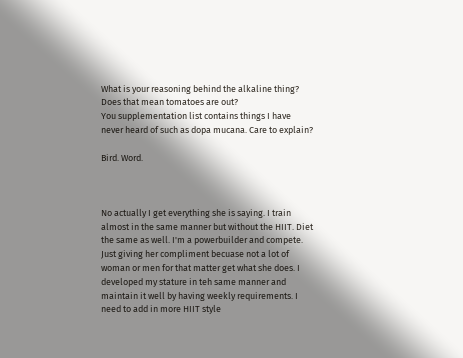What is your reasoning behind the alkaline thing? Does that mean tomatoes are out?
You supplementation list contains things I have never heard of such as dopa mucana. Care to explain?

Bird. Word.



No actually I get everything she is saying. I train almost in the same manner but without the HIIT. Diet the same as well. I'm a powerbuilder and compete. Just giving her compliment becuase not a lot of woman or men for that matter get what she does. I developed my stature in teh same manner and maintain it well by having weekly requirements. I need to add in more HIIT style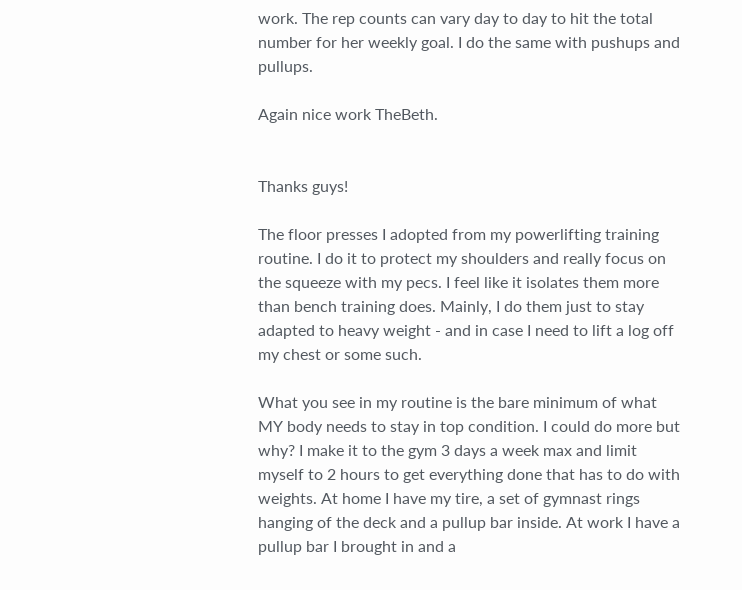work. The rep counts can vary day to day to hit the total number for her weekly goal. I do the same with pushups and pullups.

Again nice work TheBeth.


Thanks guys!

The floor presses I adopted from my powerlifting training routine. I do it to protect my shoulders and really focus on the squeeze with my pecs. I feel like it isolates them more than bench training does. Mainly, I do them just to stay adapted to heavy weight - and in case I need to lift a log off my chest or some such.

What you see in my routine is the bare minimum of what MY body needs to stay in top condition. I could do more but why? I make it to the gym 3 days a week max and limit myself to 2 hours to get everything done that has to do with weights. At home I have my tire, a set of gymnast rings hanging of the deck and a pullup bar inside. At work I have a pullup bar I brought in and a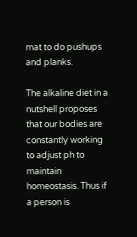mat to do pushups and planks.

The alkaline diet in a nutshell proposes that our bodies are constantly working to adjust ph to maintain homeostasis. Thus if a person is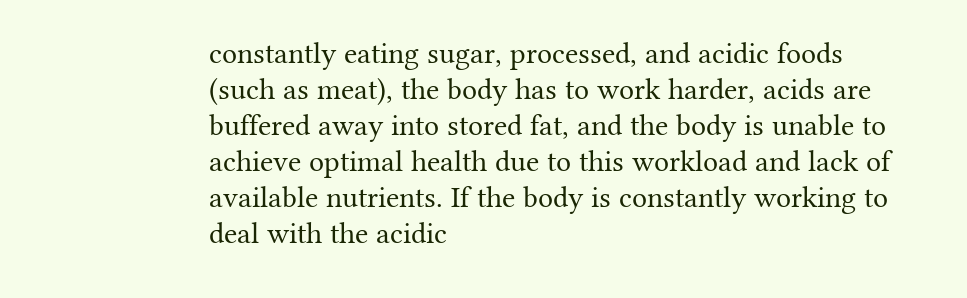constantly eating sugar, processed, and acidic foods (such as meat), the body has to work harder, acids are buffered away into stored fat, and the body is unable to achieve optimal health due to this workload and lack of available nutrients. If the body is constantly working to deal with the acidic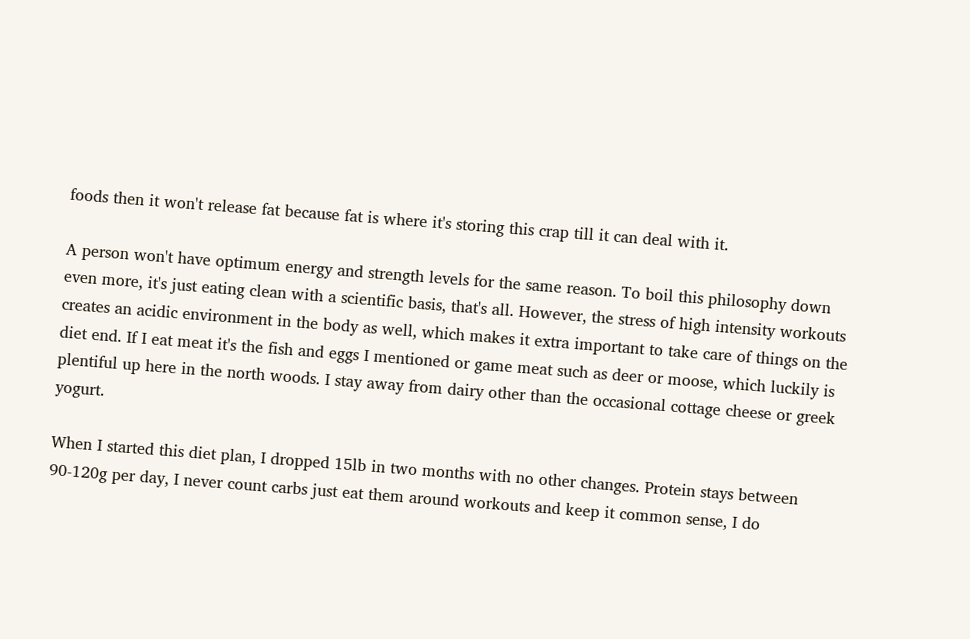foods then it won't release fat because fat is where it's storing this crap till it can deal with it.

A person won't have optimum energy and strength levels for the same reason. To boil this philosophy down even more, it's just eating clean with a scientific basis, that's all. However, the stress of high intensity workouts creates an acidic environment in the body as well, which makes it extra important to take care of things on the diet end. If I eat meat it's the fish and eggs I mentioned or game meat such as deer or moose, which luckily is plentiful up here in the north woods. I stay away from dairy other than the occasional cottage cheese or greek yogurt.

When I started this diet plan, I dropped 15lb in two months with no other changes. Protein stays between 90-120g per day, I never count carbs just eat them around workouts and keep it common sense, I do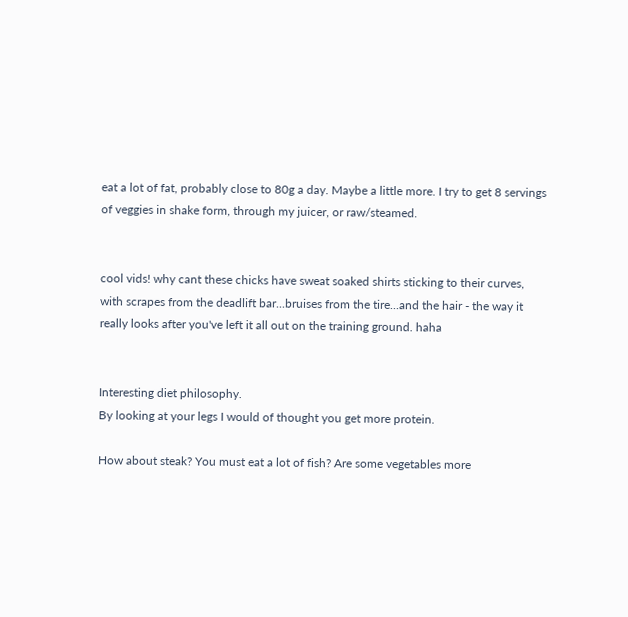eat a lot of fat, probably close to 80g a day. Maybe a little more. I try to get 8 servings of veggies in shake form, through my juicer, or raw/steamed.


cool vids! why cant these chicks have sweat soaked shirts sticking to their curves, with scrapes from the deadlift bar...bruises from the tire...and the hair - the way it really looks after you've left it all out on the training ground. haha


Interesting diet philosophy.
By looking at your legs I would of thought you get more protein.

How about steak? You must eat a lot of fish? Are some vegetables more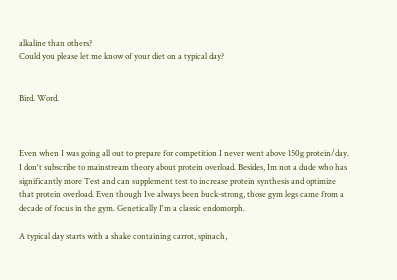alkaline than others?
Could you please let me know of your diet on a typical day?


Bird. Word.



Even when I was going all out to prepare for competition I never went above 150g protein/day. I don't subscribe to mainstream theory about protein overload. Besides, Im not a dude who has significantly more Test and can supplement test to increase protein synthesis and optimize that protein overload. Even though Ive always been buck-strong, those gym legs came from a decade of focus in the gym. Genetically I'm a classic endomorph.

A typical day starts with a shake containing carrot, spinach,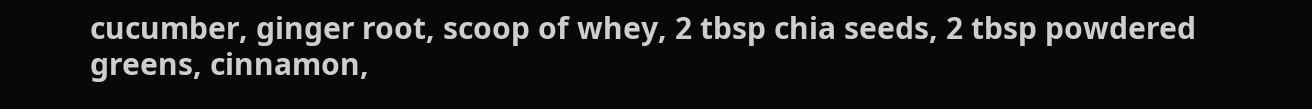cucumber, ginger root, scoop of whey, 2 tbsp chia seeds, 2 tbsp powdered greens, cinnamon,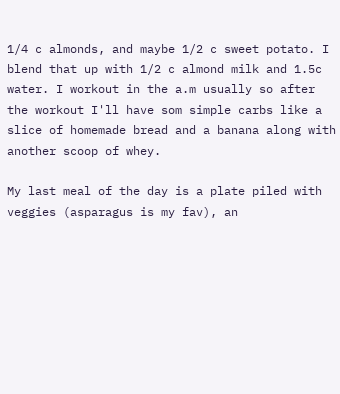1/4 c almonds, and maybe 1/2 c sweet potato. I blend that up with 1/2 c almond milk and 1.5c water. I workout in the a.m usually so after the workout I'll have som simple carbs like a slice of homemade bread and a banana along with another scoop of whey.

My last meal of the day is a plate piled with veggies (asparagus is my fav), an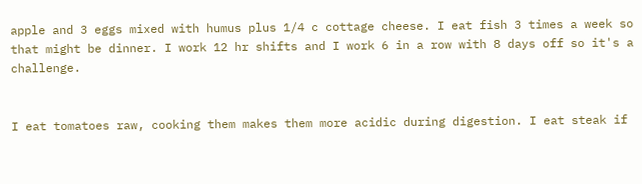apple and 3 eggs mixed with humus plus 1/4 c cottage cheese. I eat fish 3 times a week so that might be dinner. I work 12 hr shifts and I work 6 in a row with 8 days off so it's a challenge.


I eat tomatoes raw, cooking them makes them more acidic during digestion. I eat steak if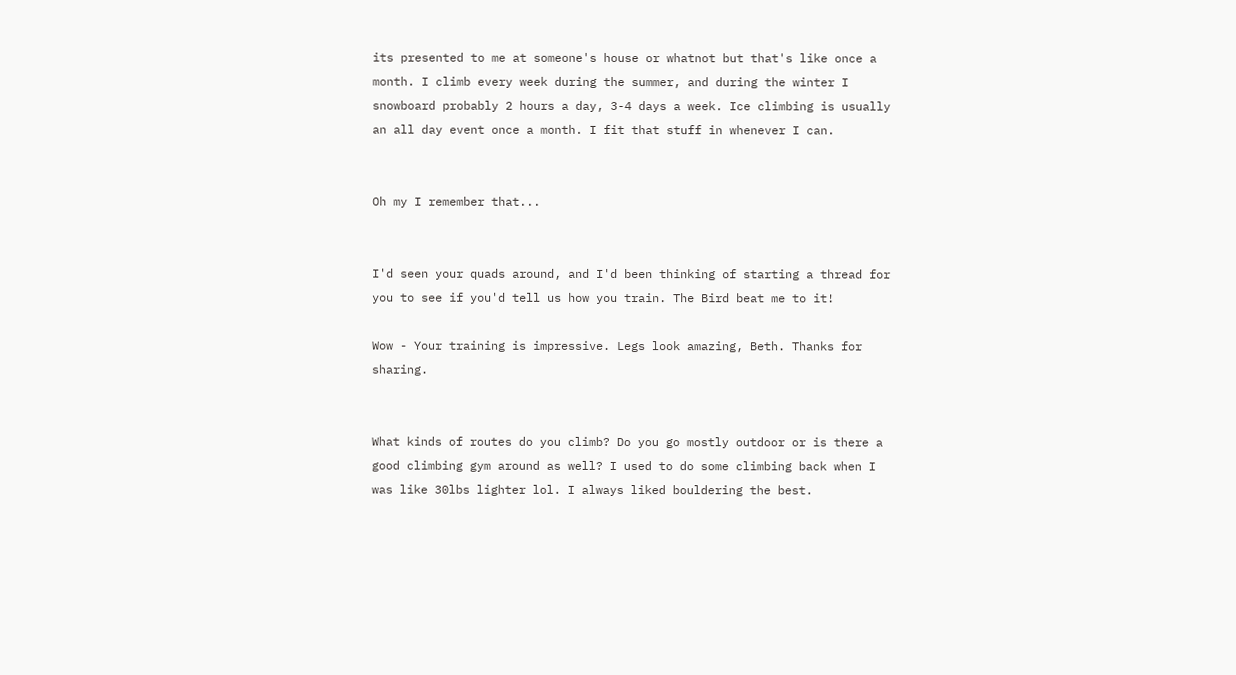its presented to me at someone's house or whatnot but that's like once a month. I climb every week during the summer, and during the winter I snowboard probably 2 hours a day, 3-4 days a week. Ice climbing is usually an all day event once a month. I fit that stuff in whenever I can.


Oh my I remember that...


I'd seen your quads around, and I'd been thinking of starting a thread for you to see if you'd tell us how you train. The Bird beat me to it!

Wow - Your training is impressive. Legs look amazing, Beth. Thanks for sharing.


What kinds of routes do you climb? Do you go mostly outdoor or is there a good climbing gym around as well? I used to do some climbing back when I was like 30lbs lighter lol. I always liked bouldering the best.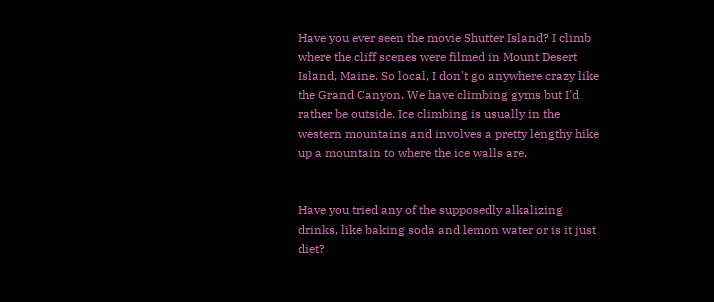Have you ever seen the movie Shutter Island? I climb where the cliff scenes were filmed in Mount Desert Island, Maine. So local, I don't go anywhere crazy like the Grand Canyon. We have climbing gyms but I'd rather be outside. Ice climbing is usually in the western mountains and involves a pretty lengthy hike up a mountain to where the ice walls are.


Have you tried any of the supposedly alkalizing drinks, like baking soda and lemon water or is it just diet?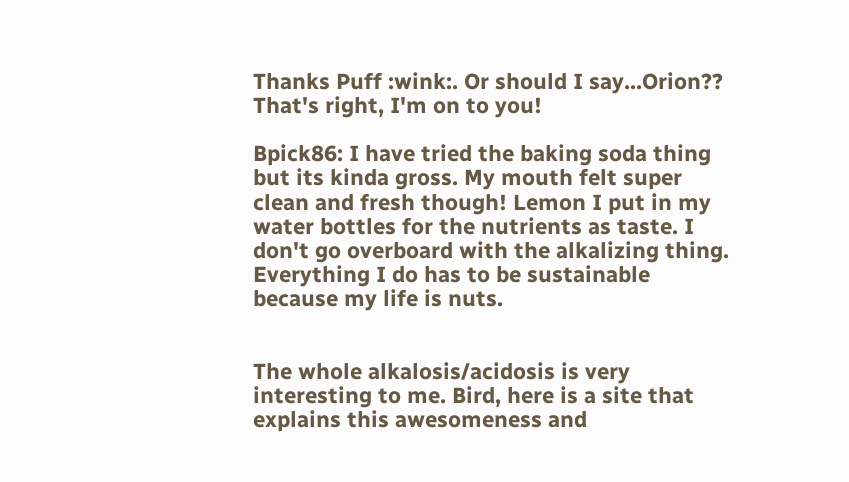Thanks Puff :wink:. Or should I say...Orion?? That's right, I'm on to you!

Bpick86: I have tried the baking soda thing but its kinda gross. My mouth felt super clean and fresh though! Lemon I put in my water bottles for the nutrients as taste. I don't go overboard with the alkalizing thing. Everything I do has to be sustainable because my life is nuts.


The whole alkalosis/acidosis is very interesting to me. Bird, here is a site that explains this awesomeness and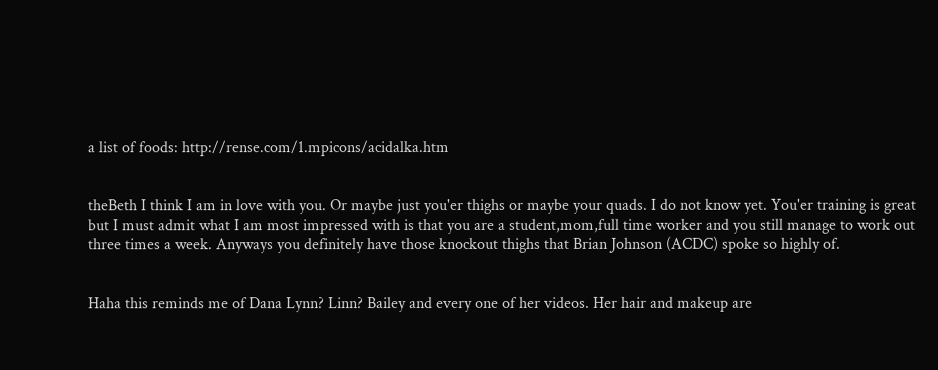a list of foods: http://rense.com/1.mpicons/acidalka.htm


theBeth I think I am in love with you. Or maybe just you'er thighs or maybe your quads. I do not know yet. You'er training is great but I must admit what I am most impressed with is that you are a student,mom,full time worker and you still manage to work out three times a week. Anyways you definitely have those knockout thighs that Brian Johnson (ACDC) spoke so highly of.


Haha this reminds me of Dana Lynn? Linn? Bailey and every one of her videos. Her hair and makeup are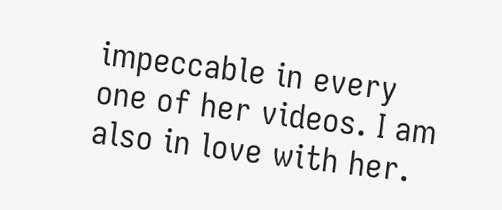impeccable in every one of her videos. I am also in love with her.